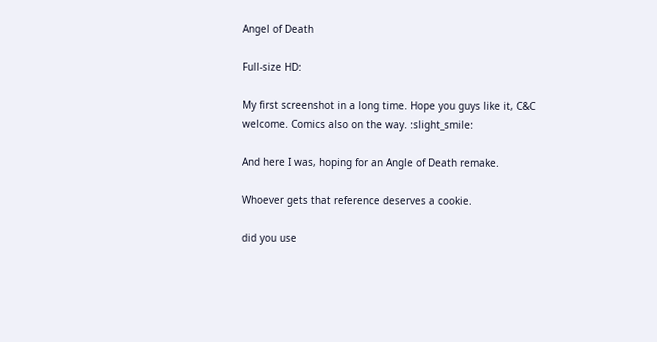Angel of Death

Full-size HD:

My first screenshot in a long time. Hope you guys like it, C&C welcome. Comics also on the way. :slight_smile:

And here I was, hoping for an Angle of Death remake.

Whoever gets that reference deserves a cookie.

did you use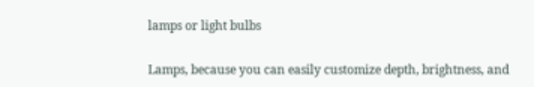lamps or light bulbs

Lamps, because you can easily customize depth, brightness, and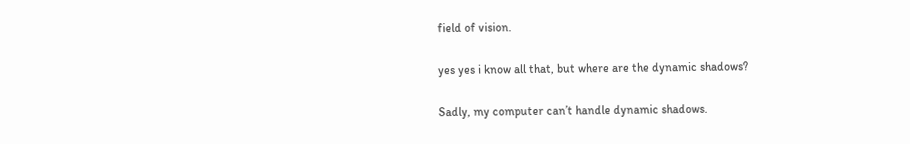field of vision.

yes yes i know all that, but where are the dynamic shadows?

Sadly, my computer can’t handle dynamic shadows.